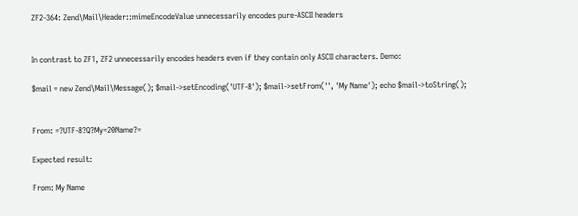ZF2-364: Zend\Mail\Header::mimeEncodeValue unnecessarily encodes pure-ASCII headers


In contrast to ZF1, ZF2 unnecessarily encodes headers even if they contain only ASCII characters. Demo:

$mail = new Zend\Mail\Message(); $mail->setEncoding('UTF-8'); $mail->setFrom('', 'My Name'); echo $mail->toString();


From: =?UTF-8?Q?My=20Name?=

Expected result:

From: My Name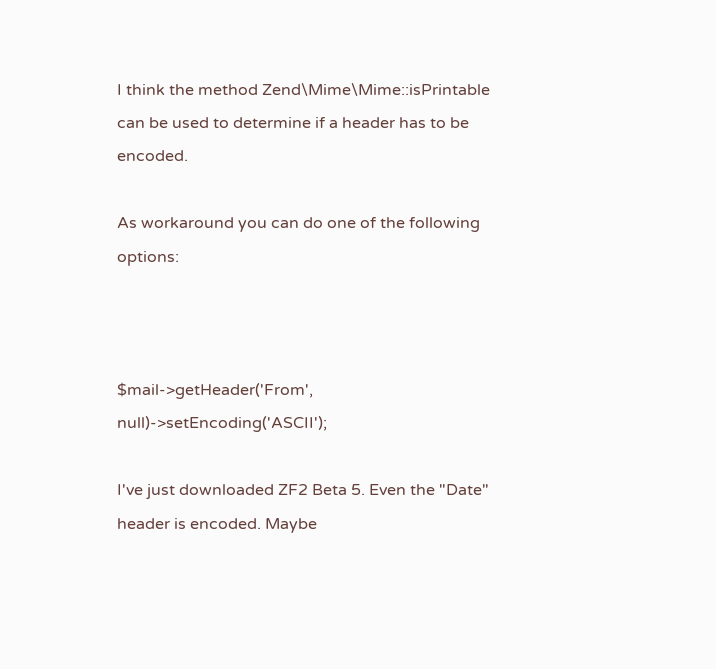I think the method Zend\Mime\Mime::isPrintable can be used to determine if a header has to be encoded.

As workaround you can do one of the following options:



$mail->getHeader('From', null)->setEncoding('ASCII');

I've just downloaded ZF2 Beta 5. Even the "Date" header is encoded. Maybe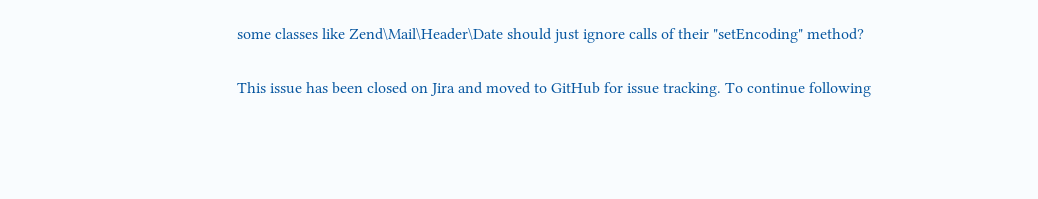some classes like Zend\Mail\Header\Date should just ignore calls of their "setEncoding" method?

This issue has been closed on Jira and moved to GitHub for issue tracking. To continue following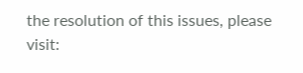the resolution of this issues, please visit: